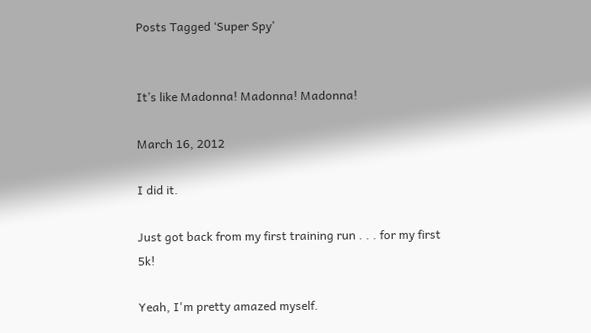Posts Tagged ‘Super Spy’


It’s like Madonna! Madonna! Madonna!

March 16, 2012

I did it.

Just got back from my first training run . . . for my first 5k!

Yeah, I'm pretty amazed myself.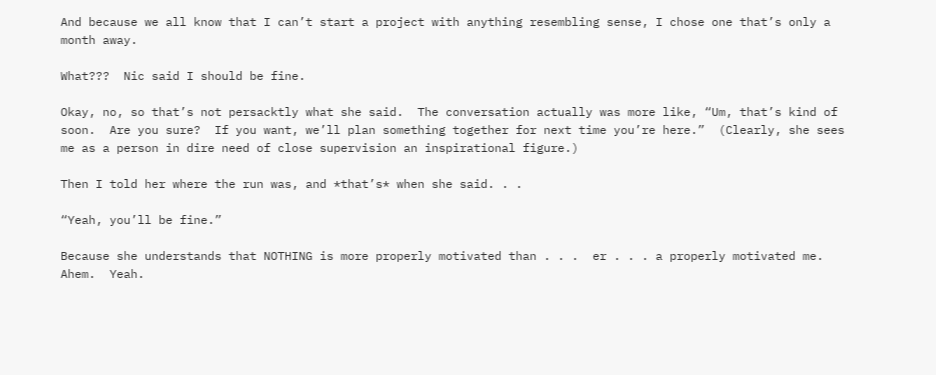And because we all know that I can’t start a project with anything resembling sense, I chose one that’s only a month away.

What???  Nic said I should be fine.

Okay, no, so that’s not persacktly what she said.  The conversation actually was more like, “Um, that’s kind of soon.  Are you sure?  If you want, we’ll plan something together for next time you’re here.”  (Clearly, she sees me as a person in dire need of close supervision an inspirational figure.)

Then I told her where the run was, and *that’s* when she said. . .

“Yeah, you’ll be fine.”

Because she understands that NOTHING is more properly motivated than . . .  er . . . a properly motivated me.  Ahem.  Yeah.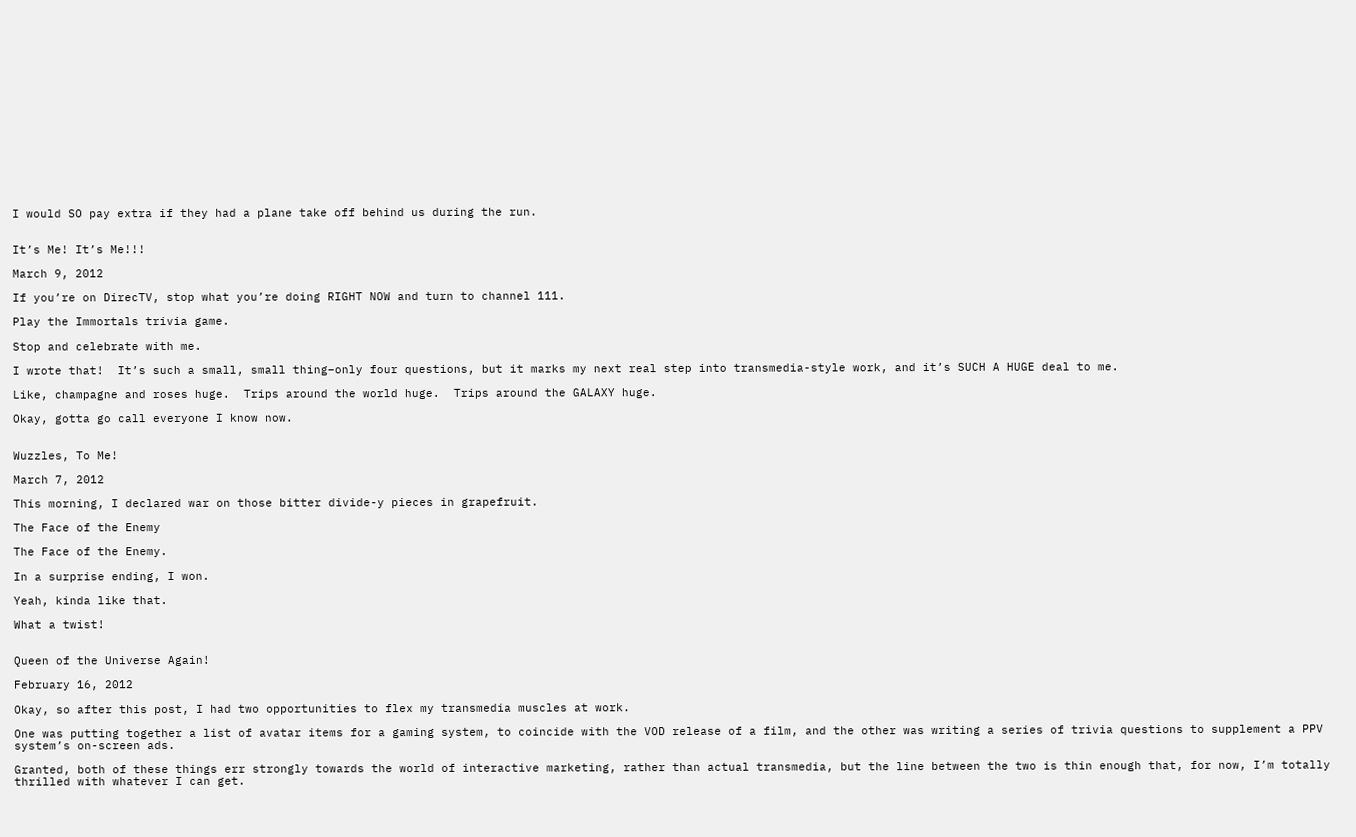I would SO pay extra if they had a plane take off behind us during the run.


It’s Me! It’s Me!!!

March 9, 2012

If you’re on DirecTV, stop what you’re doing RIGHT NOW and turn to channel 111.

Play the Immortals trivia game.

Stop and celebrate with me.

I wrote that!  It’s such a small, small thing–only four questions, but it marks my next real step into transmedia-style work, and it’s SUCH A HUGE deal to me.

Like, champagne and roses huge.  Trips around the world huge.  Trips around the GALAXY huge.

Okay, gotta go call everyone I know now.


Wuzzles, To Me!

March 7, 2012

This morning, I declared war on those bitter divide-y pieces in grapefruit.

The Face of the Enemy

The Face of the Enemy.

In a surprise ending, I won.

Yeah, kinda like that.

What a twist!


Queen of the Universe Again!

February 16, 2012

Okay, so after this post, I had two opportunities to flex my transmedia muscles at work.

One was putting together a list of avatar items for a gaming system, to coincide with the VOD release of a film, and the other was writing a series of trivia questions to supplement a PPV system’s on-screen ads.

Granted, both of these things err strongly towards the world of interactive marketing, rather than actual transmedia, but the line between the two is thin enough that, for now, I’m totally thrilled with whatever I can get.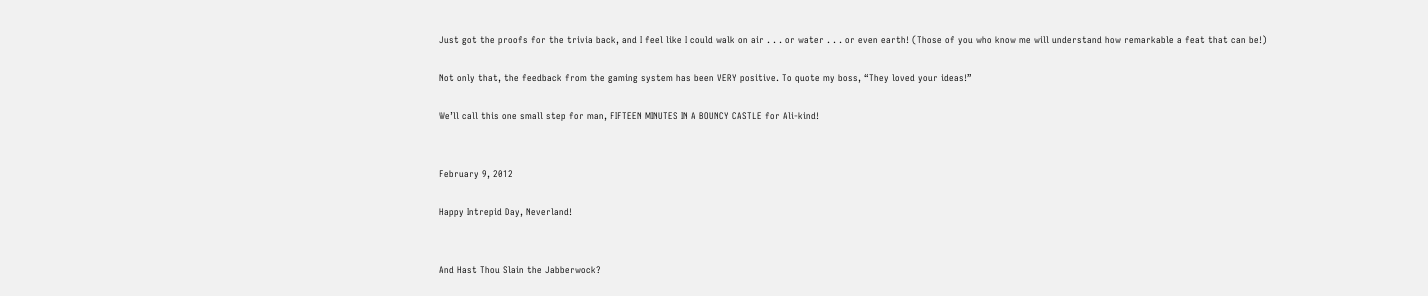Just got the proofs for the trivia back, and I feel like I could walk on air . . . or water . . . or even earth! (Those of you who know me will understand how remarkable a feat that can be!)

Not only that, the feedback from the gaming system has been VERY positive. To quote my boss, “They loved your ideas!”

We’ll call this one small step for man, FIFTEEN MINUTES IN A BOUNCY CASTLE for Ali-kind!


February 9, 2012

Happy Intrepid Day, Neverland!


And Hast Thou Slain the Jabberwock?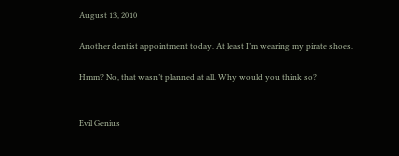August 13, 2010

Another dentist appointment today. At least I’m wearing my pirate shoes.

Hmm? No, that wasn’t planned at all. Why would you think so?


Evil Genius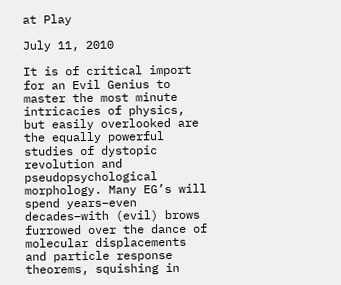at Play

July 11, 2010

It is of critical import for an Evil Genius to master the most minute intricacies of physics, but easily overlooked are the equally powerful studies of dystopic revolution and pseudopsychological morphology. Many EG’s will spend years–even decades–with (evil) brows furrowed over the dance of molecular displacements and particle response theorems, squishing in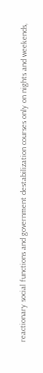reactionary social functions and government destabilization courses only on nights and weekends,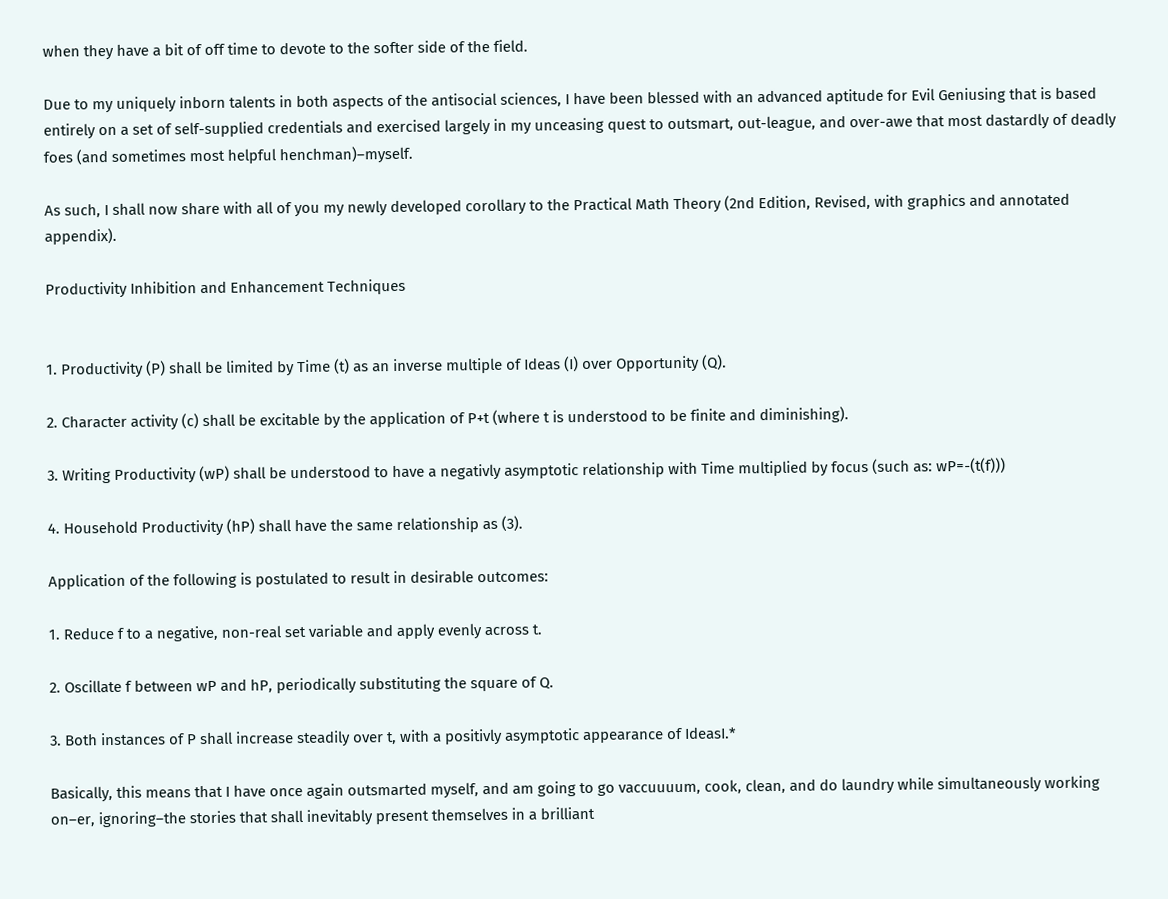when they have a bit of off time to devote to the softer side of the field.

Due to my uniquely inborn talents in both aspects of the antisocial sciences, I have been blessed with an advanced aptitude for Evil Geniusing that is based entirely on a set of self-supplied credentials and exercised largely in my unceasing quest to outsmart, out-league, and over-awe that most dastardly of deadly foes (and sometimes most helpful henchman)–myself.

As such, I shall now share with all of you my newly developed corollary to the Practical Math Theory (2nd Edition, Revised, with graphics and annotated appendix).

Productivity Inhibition and Enhancement Techniques


1. Productivity (P) shall be limited by Time (t) as an inverse multiple of Ideas (I) over Opportunity (Q).

2. Character activity (c) shall be excitable by the application of P+t (where t is understood to be finite and diminishing).

3. Writing Productivity (wP) shall be understood to have a negativly asymptotic relationship with Time multiplied by focus (such as: wP=-(t(f)))

4. Household Productivity (hP) shall have the same relationship as (3).

Application of the following is postulated to result in desirable outcomes:

1. Reduce f to a negative, non-real set variable and apply evenly across t.

2. Oscillate f between wP and hP, periodically substituting the square of Q.

3. Both instances of P shall increase steadily over t, with a positivly asymptotic appearance of IdeasI.*

Basically, this means that I have once again outsmarted myself, and am going to go vaccuuuum, cook, clean, and do laundry while simultaneously working on–er, ignoring–the stories that shall inevitably present themselves in a brilliant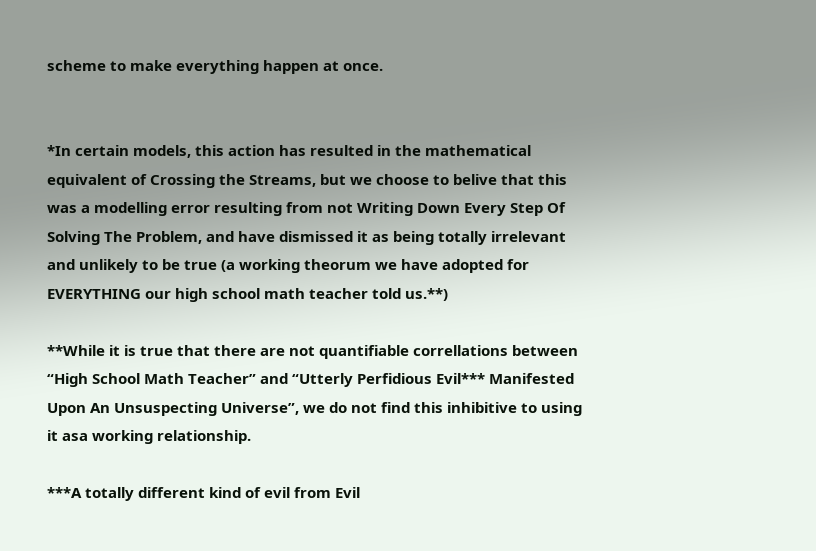scheme to make everything happen at once.


*In certain models, this action has resulted in the mathematical equivalent of Crossing the Streams, but we choose to belive that this was a modelling error resulting from not Writing Down Every Step Of Solving The Problem, and have dismissed it as being totally irrelevant and unlikely to be true (a working theorum we have adopted for EVERYTHING our high school math teacher told us.**)

**While it is true that there are not quantifiable correllations between “High School Math Teacher” and “Utterly Perfidious Evil*** Manifested Upon An Unsuspecting Universe”, we do not find this inhibitive to using it asa working relationship.

***A totally different kind of evil from Evil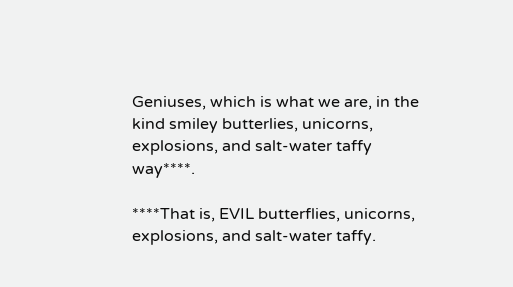Geniuses, which is what we are, in the kind smiley butterlies, unicorns, explosions, and salt-water taffy way****.

****That is, EVIL butterflies, unicorns, explosions, and salt-water taffy.